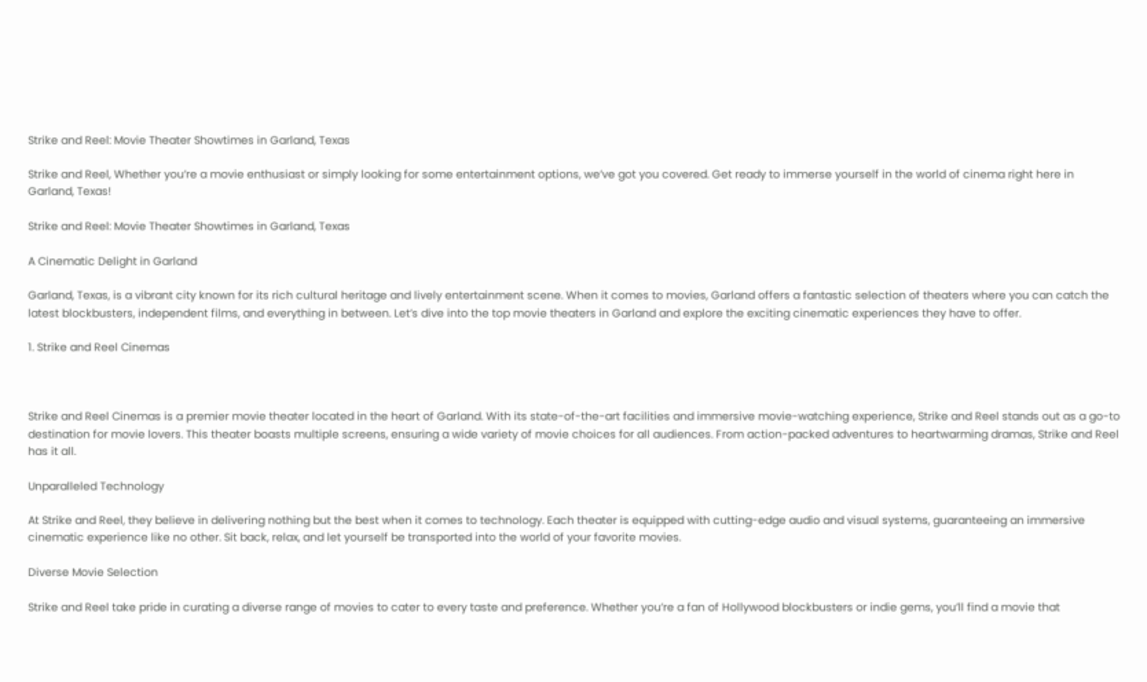Strike and Reel: Movie Theater Showtimes in Garland, Texas

Strike and Reel, Whether you’re a movie enthusiast or simply looking for some entertainment options, we’ve got you covered. Get ready to immerse yourself in the world of cinema right here in Garland, Texas!

Strike and Reel: Movie Theater Showtimes in Garland, Texas

A Cinematic Delight in Garland

Garland, Texas, is a vibrant city known for its rich cultural heritage and lively entertainment scene. When it comes to movies, Garland offers a fantastic selection of theaters where you can catch the latest blockbusters, independent films, and everything in between. Let’s dive into the top movie theaters in Garland and explore the exciting cinematic experiences they have to offer.

1. Strike and Reel Cinemas



Strike and Reel Cinemas is a premier movie theater located in the heart of Garland. With its state-of-the-art facilities and immersive movie-watching experience, Strike and Reel stands out as a go-to destination for movie lovers. This theater boasts multiple screens, ensuring a wide variety of movie choices for all audiences. From action-packed adventures to heartwarming dramas, Strike and Reel has it all.

Unparalleled Technology

At Strike and Reel, they believe in delivering nothing but the best when it comes to technology. Each theater is equipped with cutting-edge audio and visual systems, guaranteeing an immersive cinematic experience like no other. Sit back, relax, and let yourself be transported into the world of your favorite movies.

Diverse Movie Selection

Strike and Reel take pride in curating a diverse range of movies to cater to every taste and preference. Whether you’re a fan of Hollywood blockbusters or indie gems, you’ll find a movie that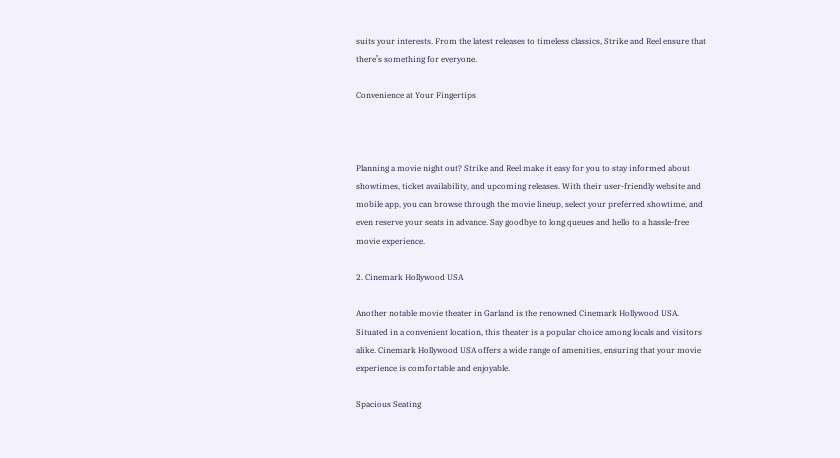suits your interests. From the latest releases to timeless classics, Strike and Reel ensure that there’s something for everyone.

Convenience at Your Fingertips



Planning a movie night out? Strike and Reel make it easy for you to stay informed about showtimes, ticket availability, and upcoming releases. With their user-friendly website and mobile app, you can browse through the movie lineup, select your preferred showtime, and even reserve your seats in advance. Say goodbye to long queues and hello to a hassle-free movie experience.

2. Cinemark Hollywood USA

Another notable movie theater in Garland is the renowned Cinemark Hollywood USA. Situated in a convenient location, this theater is a popular choice among locals and visitors alike. Cinemark Hollywood USA offers a wide range of amenities, ensuring that your movie experience is comfortable and enjoyable.

Spacious Seating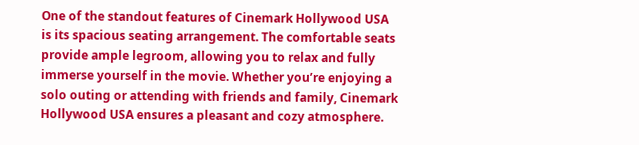One of the standout features of Cinemark Hollywood USA is its spacious seating arrangement. The comfortable seats provide ample legroom, allowing you to relax and fully immerse yourself in the movie. Whether you’re enjoying a solo outing or attending with friends and family, Cinemark Hollywood USA ensures a pleasant and cozy atmosphere.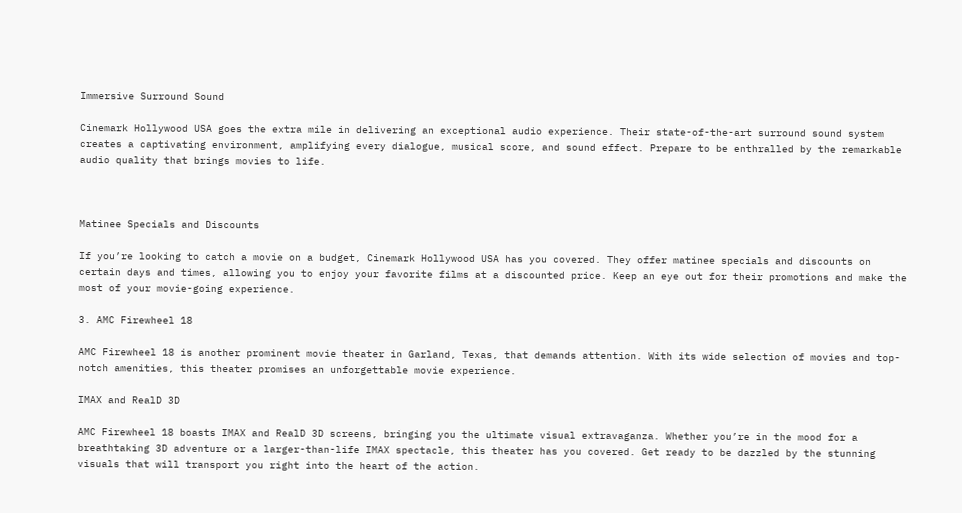Immersive Surround Sound

Cinemark Hollywood USA goes the extra mile in delivering an exceptional audio experience. Their state-of-the-art surround sound system creates a captivating environment, amplifying every dialogue, musical score, and sound effect. Prepare to be enthralled by the remarkable audio quality that brings movies to life.



Matinee Specials and Discounts

If you’re looking to catch a movie on a budget, Cinemark Hollywood USA has you covered. They offer matinee specials and discounts on certain days and times, allowing you to enjoy your favorite films at a discounted price. Keep an eye out for their promotions and make the most of your movie-going experience.

3. AMC Firewheel 18

AMC Firewheel 18 is another prominent movie theater in Garland, Texas, that demands attention. With its wide selection of movies and top-notch amenities, this theater promises an unforgettable movie experience.

IMAX and RealD 3D

AMC Firewheel 18 boasts IMAX and RealD 3D screens, bringing you the ultimate visual extravaganza. Whether you’re in the mood for a breathtaking 3D adventure or a larger-than-life IMAX spectacle, this theater has you covered. Get ready to be dazzled by the stunning visuals that will transport you right into the heart of the action.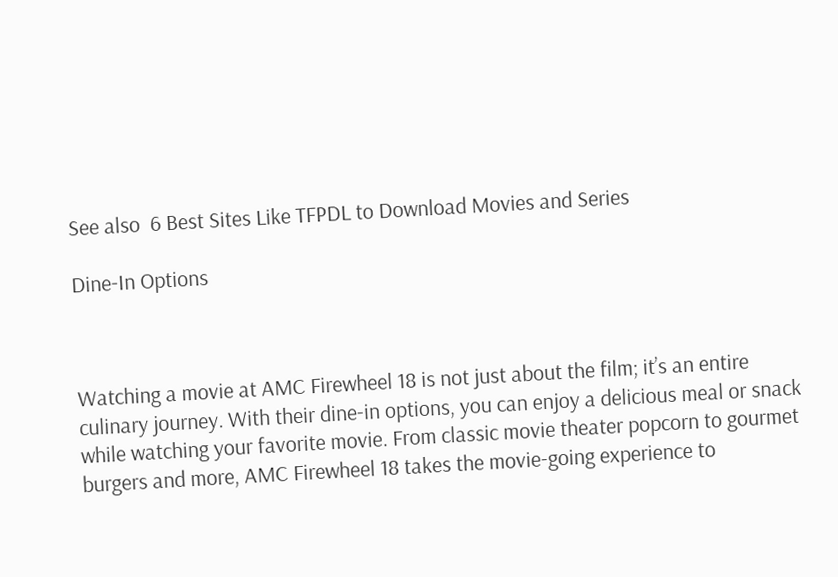See also  6 Best Sites Like TFPDL to Download Movies and Series

Dine-In Options



Watching a movie at AMC Firewheel 18 is not just about the film; it’s an entire culinary journey. With their dine-in options, you can enjoy a delicious meal or snack while watching your favorite movie. From classic movie theater popcorn to gourmet burgers and more, AMC Firewheel 18 takes the movie-going experience to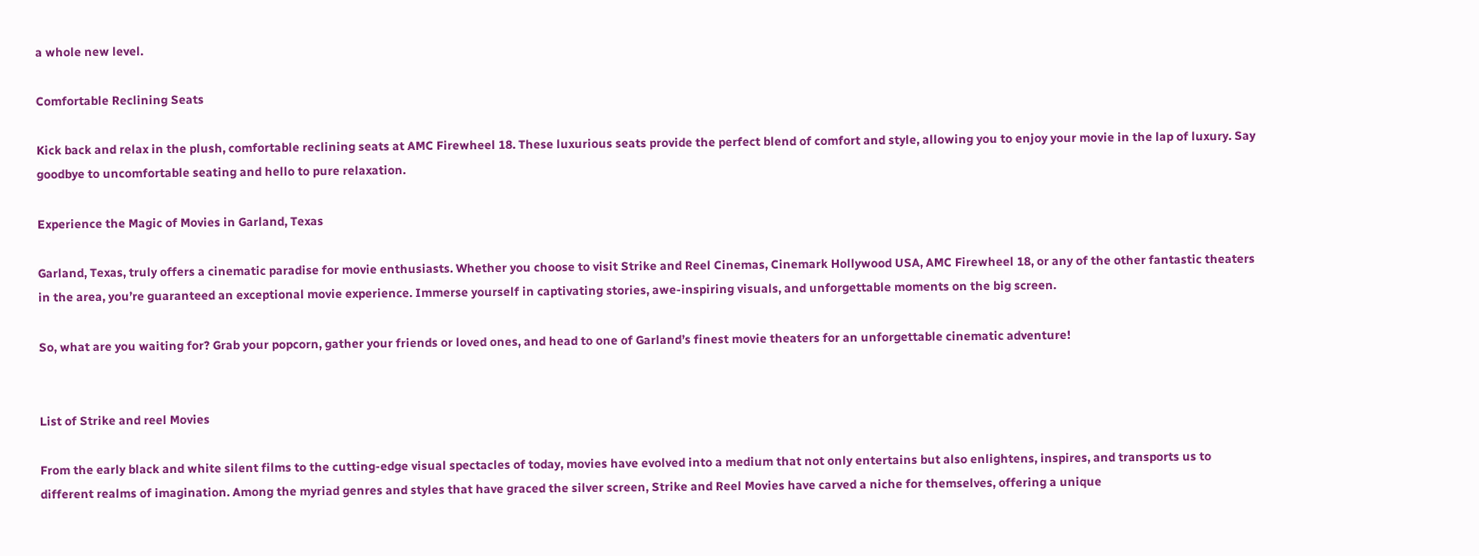a whole new level.

Comfortable Reclining Seats

Kick back and relax in the plush, comfortable reclining seats at AMC Firewheel 18. These luxurious seats provide the perfect blend of comfort and style, allowing you to enjoy your movie in the lap of luxury. Say goodbye to uncomfortable seating and hello to pure relaxation.

Experience the Magic of Movies in Garland, Texas

Garland, Texas, truly offers a cinematic paradise for movie enthusiasts. Whether you choose to visit Strike and Reel Cinemas, Cinemark Hollywood USA, AMC Firewheel 18, or any of the other fantastic theaters in the area, you’re guaranteed an exceptional movie experience. Immerse yourself in captivating stories, awe-inspiring visuals, and unforgettable moments on the big screen.

So, what are you waiting for? Grab your popcorn, gather your friends or loved ones, and head to one of Garland’s finest movie theaters for an unforgettable cinematic adventure!


List of Strike and reel Movies

From the early black and white silent films to the cutting-edge visual spectacles of today, movies have evolved into a medium that not only entertains but also enlightens, inspires, and transports us to different realms of imagination. Among the myriad genres and styles that have graced the silver screen, Strike and Reel Movies have carved a niche for themselves, offering a unique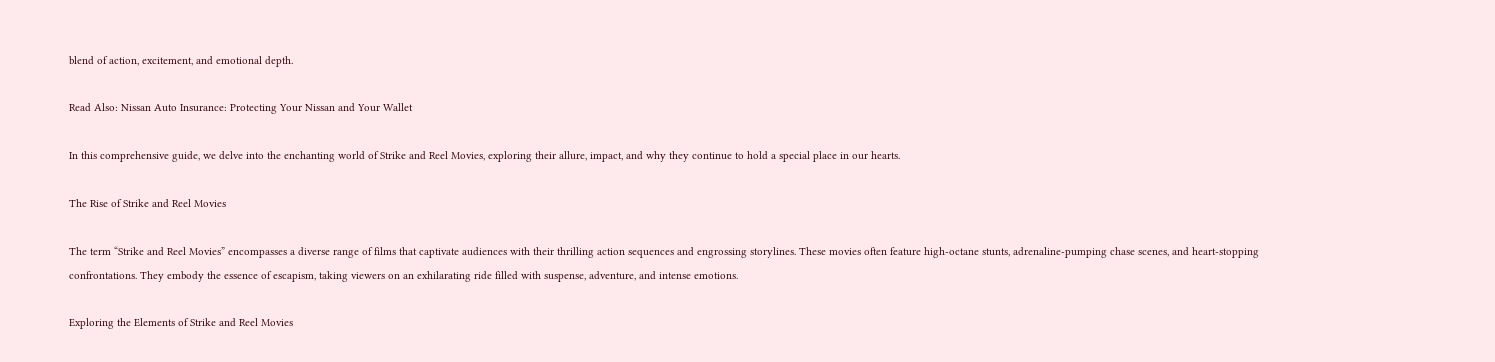blend of action, excitement, and emotional depth.

Read Also: Nissan Auto Insurance: Protecting Your Nissan and Your Wallet

In this comprehensive guide, we delve into the enchanting world of Strike and Reel Movies, exploring their allure, impact, and why they continue to hold a special place in our hearts.

The Rise of Strike and Reel Movies

The term “Strike and Reel Movies” encompasses a diverse range of films that captivate audiences with their thrilling action sequences and engrossing storylines. These movies often feature high-octane stunts, adrenaline-pumping chase scenes, and heart-stopping confrontations. They embody the essence of escapism, taking viewers on an exhilarating ride filled with suspense, adventure, and intense emotions.

Exploring the Elements of Strike and Reel Movies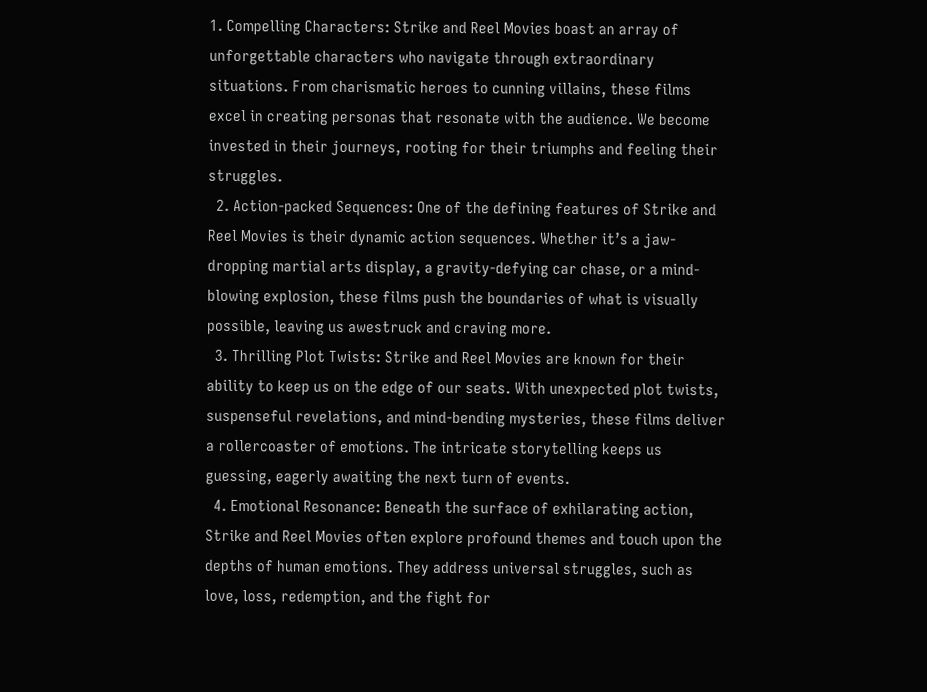1. Compelling Characters: Strike and Reel Movies boast an array of unforgettable characters who navigate through extraordinary situations. From charismatic heroes to cunning villains, these films excel in creating personas that resonate with the audience. We become invested in their journeys, rooting for their triumphs and feeling their struggles.
  2. Action-packed Sequences: One of the defining features of Strike and Reel Movies is their dynamic action sequences. Whether it’s a jaw-dropping martial arts display, a gravity-defying car chase, or a mind-blowing explosion, these films push the boundaries of what is visually possible, leaving us awestruck and craving more.
  3. Thrilling Plot Twists: Strike and Reel Movies are known for their ability to keep us on the edge of our seats. With unexpected plot twists, suspenseful revelations, and mind-bending mysteries, these films deliver a rollercoaster of emotions. The intricate storytelling keeps us guessing, eagerly awaiting the next turn of events.
  4. Emotional Resonance: Beneath the surface of exhilarating action, Strike and Reel Movies often explore profound themes and touch upon the depths of human emotions. They address universal struggles, such as love, loss, redemption, and the fight for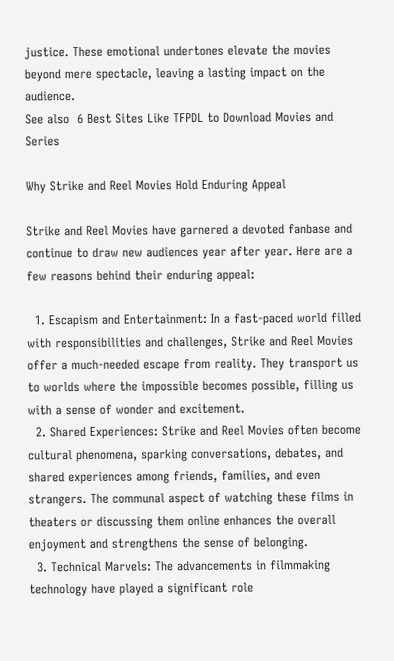justice. These emotional undertones elevate the movies beyond mere spectacle, leaving a lasting impact on the audience.
See also  6 Best Sites Like TFPDL to Download Movies and Series

Why Strike and Reel Movies Hold Enduring Appeal

Strike and Reel Movies have garnered a devoted fanbase and continue to draw new audiences year after year. Here are a few reasons behind their enduring appeal:

  1. Escapism and Entertainment: In a fast-paced world filled with responsibilities and challenges, Strike and Reel Movies offer a much-needed escape from reality. They transport us to worlds where the impossible becomes possible, filling us with a sense of wonder and excitement.
  2. Shared Experiences: Strike and Reel Movies often become cultural phenomena, sparking conversations, debates, and shared experiences among friends, families, and even strangers. The communal aspect of watching these films in theaters or discussing them online enhances the overall enjoyment and strengthens the sense of belonging.
  3. Technical Marvels: The advancements in filmmaking technology have played a significant role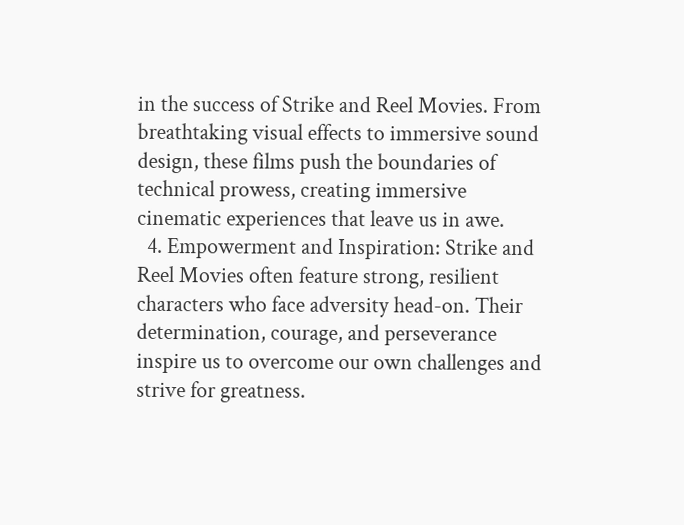in the success of Strike and Reel Movies. From breathtaking visual effects to immersive sound design, these films push the boundaries of technical prowess, creating immersive cinematic experiences that leave us in awe.
  4. Empowerment and Inspiration: Strike and Reel Movies often feature strong, resilient characters who face adversity head-on. Their determination, courage, and perseverance inspire us to overcome our own challenges and strive for greatness.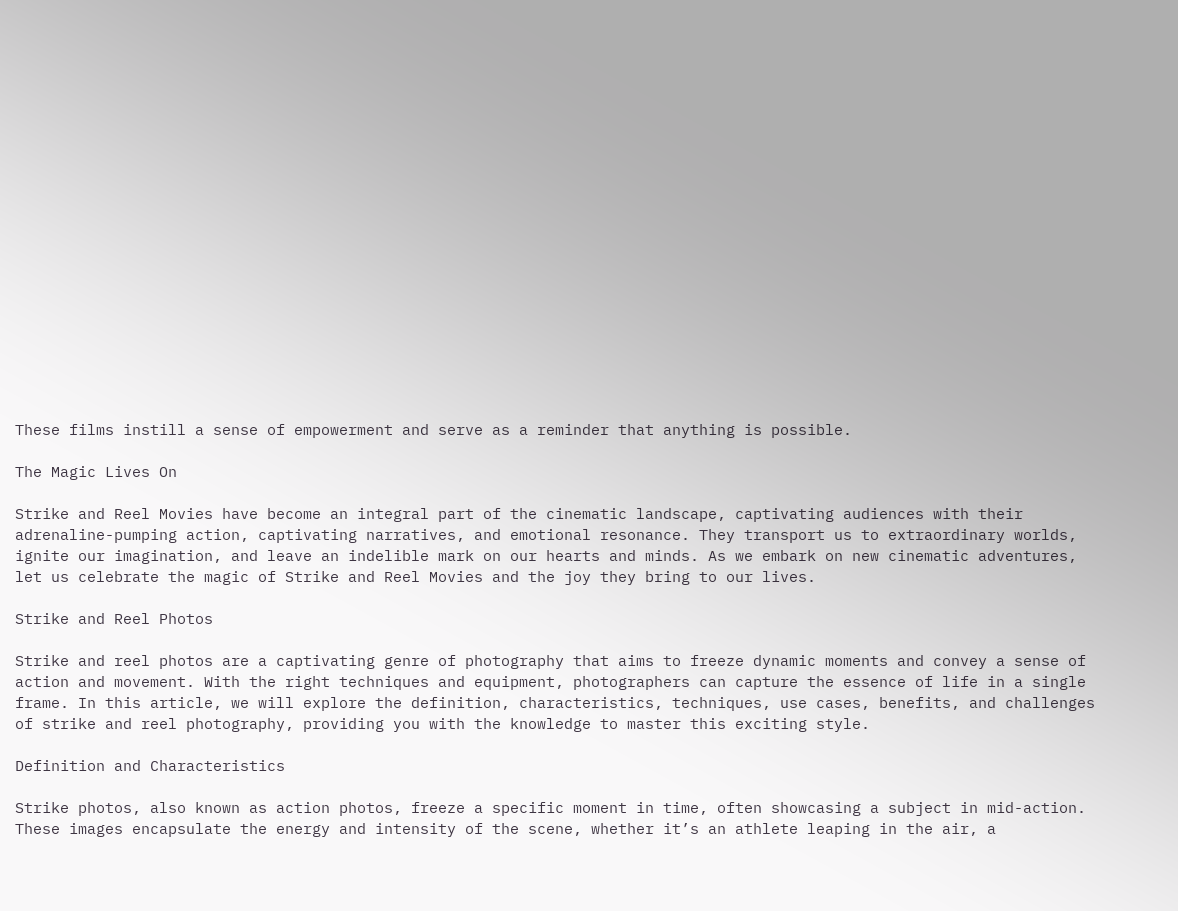These films instill a sense of empowerment and serve as a reminder that anything is possible.

The Magic Lives On

Strike and Reel Movies have become an integral part of the cinematic landscape, captivating audiences with their adrenaline-pumping action, captivating narratives, and emotional resonance. They transport us to extraordinary worlds, ignite our imagination, and leave an indelible mark on our hearts and minds. As we embark on new cinematic adventures, let us celebrate the magic of Strike and Reel Movies and the joy they bring to our lives.

Strike and Reel Photos

Strike and reel photos are a captivating genre of photography that aims to freeze dynamic moments and convey a sense of action and movement. With the right techniques and equipment, photographers can capture the essence of life in a single frame. In this article, we will explore the definition, characteristics, techniques, use cases, benefits, and challenges of strike and reel photography, providing you with the knowledge to master this exciting style.

Definition and Characteristics

Strike photos, also known as action photos, freeze a specific moment in time, often showcasing a subject in mid-action. These images encapsulate the energy and intensity of the scene, whether it’s an athlete leaping in the air, a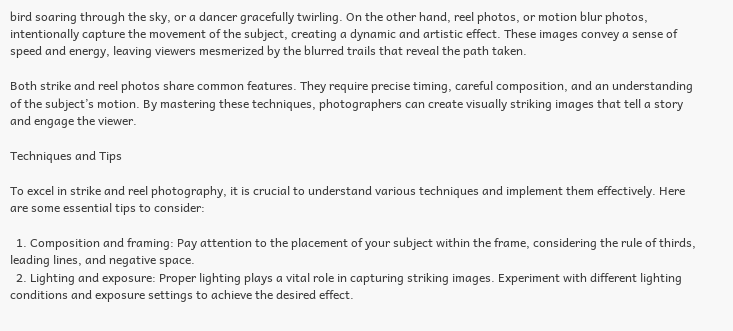bird soaring through the sky, or a dancer gracefully twirling. On the other hand, reel photos, or motion blur photos, intentionally capture the movement of the subject, creating a dynamic and artistic effect. These images convey a sense of speed and energy, leaving viewers mesmerized by the blurred trails that reveal the path taken.

Both strike and reel photos share common features. They require precise timing, careful composition, and an understanding of the subject’s motion. By mastering these techniques, photographers can create visually striking images that tell a story and engage the viewer.

Techniques and Tips

To excel in strike and reel photography, it is crucial to understand various techniques and implement them effectively. Here are some essential tips to consider:

  1. Composition and framing: Pay attention to the placement of your subject within the frame, considering the rule of thirds, leading lines, and negative space.
  2. Lighting and exposure: Proper lighting plays a vital role in capturing striking images. Experiment with different lighting conditions and exposure settings to achieve the desired effect.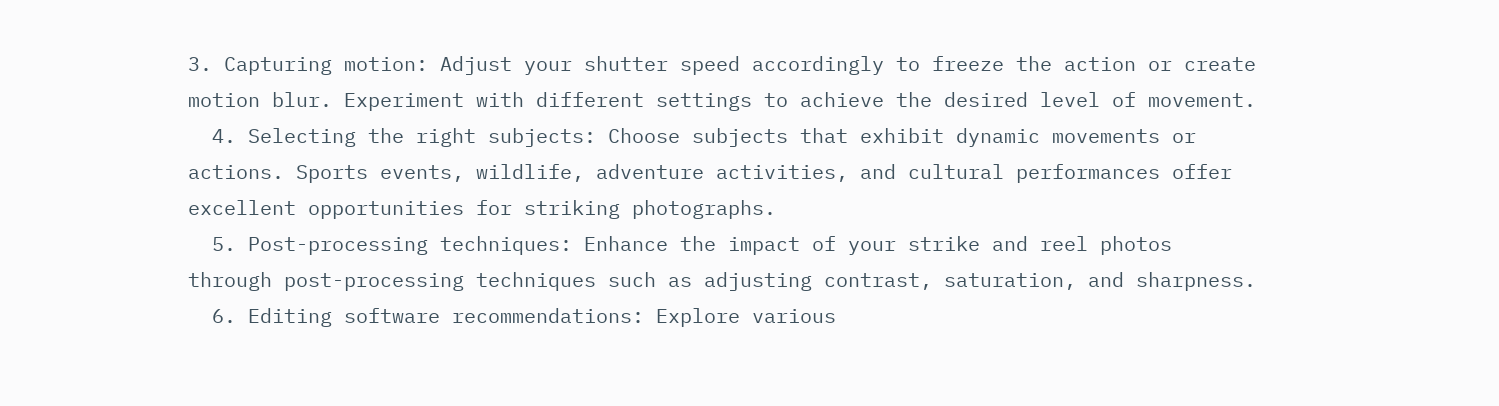3. Capturing motion: Adjust your shutter speed accordingly to freeze the action or create motion blur. Experiment with different settings to achieve the desired level of movement.
  4. Selecting the right subjects: Choose subjects that exhibit dynamic movements or actions. Sports events, wildlife, adventure activities, and cultural performances offer excellent opportunities for striking photographs.
  5. Post-processing techniques: Enhance the impact of your strike and reel photos through post-processing techniques such as adjusting contrast, saturation, and sharpness.
  6. Editing software recommendations: Explore various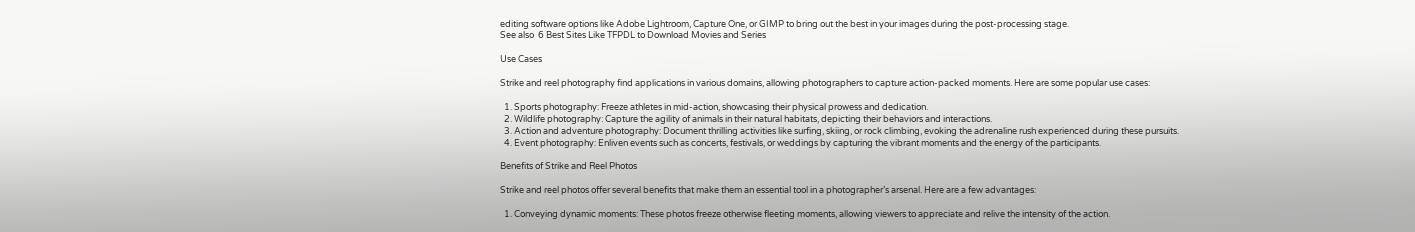editing software options like Adobe Lightroom, Capture One, or GIMP to bring out the best in your images during the post-processing stage.
See also  6 Best Sites Like TFPDL to Download Movies and Series

Use Cases

Strike and reel photography find applications in various domains, allowing photographers to capture action-packed moments. Here are some popular use cases:

  1. Sports photography: Freeze athletes in mid-action, showcasing their physical prowess and dedication.
  2. Wildlife photography: Capture the agility of animals in their natural habitats, depicting their behaviors and interactions.
  3. Action and adventure photography: Document thrilling activities like surfing, skiing, or rock climbing, evoking the adrenaline rush experienced during these pursuits.
  4. Event photography: Enliven events such as concerts, festivals, or weddings by capturing the vibrant moments and the energy of the participants.

Benefits of Strike and Reel Photos

Strike and reel photos offer several benefits that make them an essential tool in a photographer’s arsenal. Here are a few advantages:

  1. Conveying dynamic moments: These photos freeze otherwise fleeting moments, allowing viewers to appreciate and relive the intensity of the action.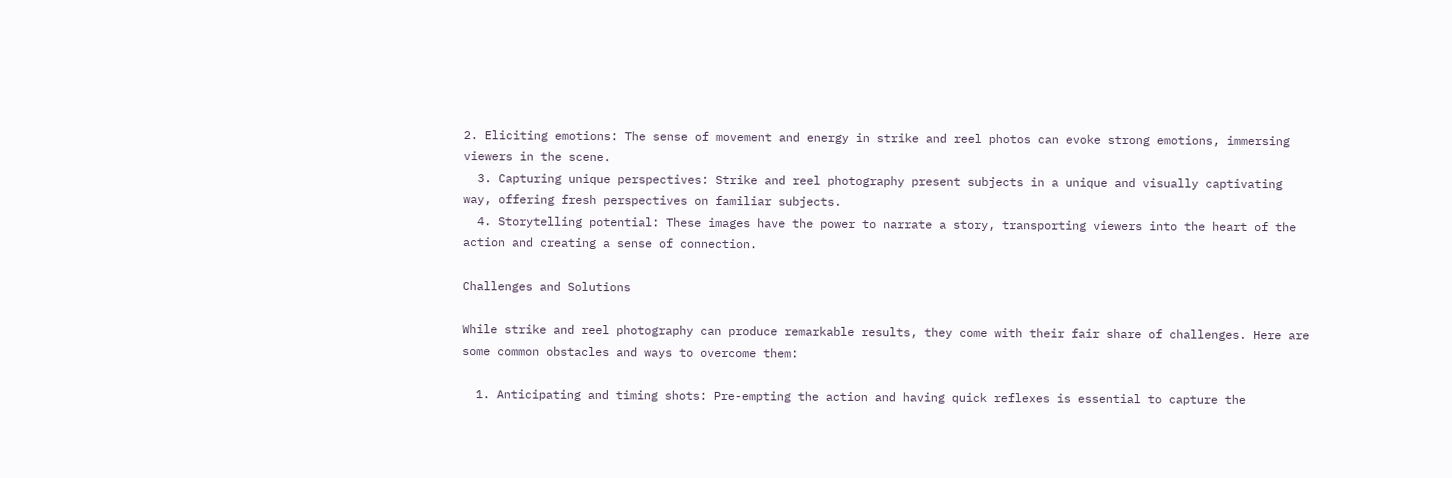2. Eliciting emotions: The sense of movement and energy in strike and reel photos can evoke strong emotions, immersing viewers in the scene.
  3. Capturing unique perspectives: Strike and reel photography present subjects in a unique and visually captivating way, offering fresh perspectives on familiar subjects.
  4. Storytelling potential: These images have the power to narrate a story, transporting viewers into the heart of the action and creating a sense of connection.

Challenges and Solutions

While strike and reel photography can produce remarkable results, they come with their fair share of challenges. Here are some common obstacles and ways to overcome them:

  1. Anticipating and timing shots: Pre-empting the action and having quick reflexes is essential to capture the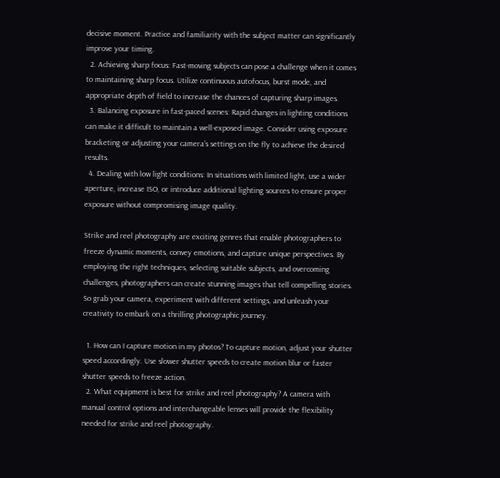decisive moment. Practice and familiarity with the subject matter can significantly improve your timing.
  2. Achieving sharp focus: Fast-moving subjects can pose a challenge when it comes to maintaining sharp focus. Utilize continuous autofocus, burst mode, and appropriate depth of field to increase the chances of capturing sharp images.
  3. Balancing exposure in fast-paced scenes: Rapid changes in lighting conditions can make it difficult to maintain a well-exposed image. Consider using exposure bracketing or adjusting your camera’s settings on the fly to achieve the desired results.
  4. Dealing with low light conditions: In situations with limited light, use a wider aperture, increase ISO, or introduce additional lighting sources to ensure proper exposure without compromising image quality.

Strike and reel photography are exciting genres that enable photographers to freeze dynamic moments, convey emotions, and capture unique perspectives. By employing the right techniques, selecting suitable subjects, and overcoming challenges, photographers can create stunning images that tell compelling stories. So grab your camera, experiment with different settings, and unleash your creativity to embark on a thrilling photographic journey.

  1. How can I capture motion in my photos? To capture motion, adjust your shutter speed accordingly. Use slower shutter speeds to create motion blur or faster shutter speeds to freeze action.
  2. What equipment is best for strike and reel photography? A camera with manual control options and interchangeable lenses will provide the flexibility needed for strike and reel photography.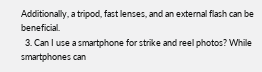Additionally, a tripod, fast lenses, and an external flash can be beneficial.
  3. Can I use a smartphone for strike and reel photos? While smartphones can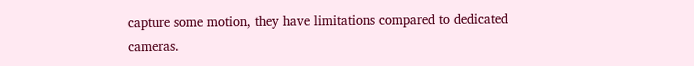capture some motion, they have limitations compared to dedicated cameras.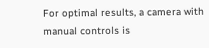For optimal results, a camera with manual controls is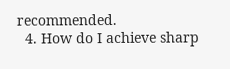recommended.
  4. How do I achieve sharp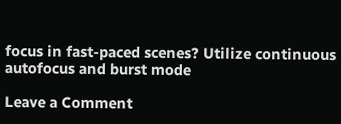focus in fast-paced scenes? Utilize continuous autofocus and burst mode

Leave a Comment